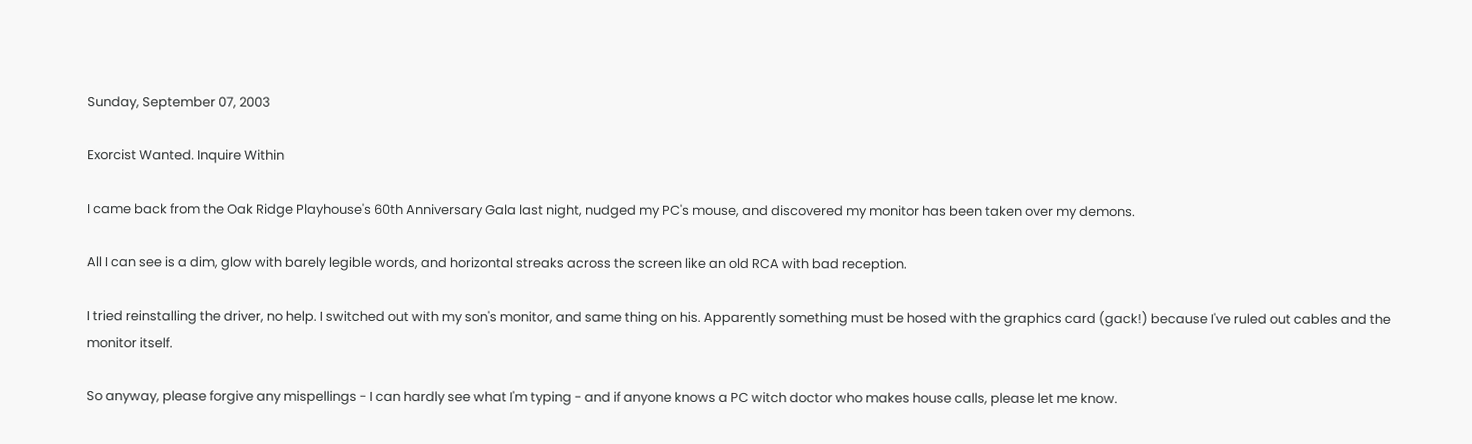Sunday, September 07, 2003

Exorcist Wanted. Inquire Within

I came back from the Oak Ridge Playhouse's 60th Anniversary Gala last night, nudged my PC's mouse, and discovered my monitor has been taken over my demons.

All I can see is a dim, glow with barely legible words, and horizontal streaks across the screen like an old RCA with bad reception.

I tried reinstalling the driver, no help. I switched out with my son's monitor, and same thing on his. Apparently something must be hosed with the graphics card (gack!) because I've ruled out cables and the monitor itself.

So anyway, please forgive any mispellings - I can hardly see what I'm typing - and if anyone knows a PC witch doctor who makes house calls, please let me know.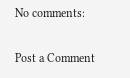No comments:

Post a Comment